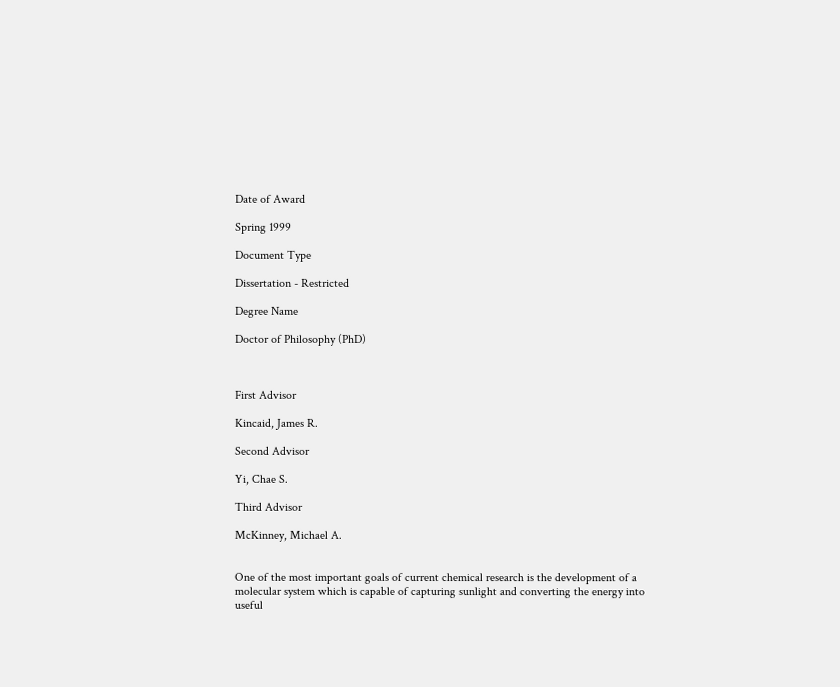Date of Award

Spring 1999

Document Type

Dissertation - Restricted

Degree Name

Doctor of Philosophy (PhD)



First Advisor

Kincaid, James R.

Second Advisor

Yi, Chae S.

Third Advisor

McKinney, Michael A.


One of the most important goals of current chemical research is the development of a molecular system which is capable of capturing sunlight and converting the energy into useful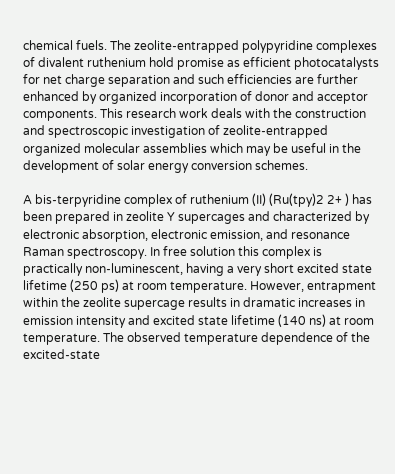chemical fuels. The zeolite-entrapped polypyridine complexes of divalent ruthenium hold promise as efficient photocatalysts for net charge separation and such efficiencies are further enhanced by organized incorporation of donor and acceptor components. This research work deals with the construction and spectroscopic investigation of zeolite-entrapped organized molecular assemblies which may be useful in the development of solar energy conversion schemes.

A bis-terpyridine complex of ruthenium (II) (Ru(tpy)2 2+ ) has been prepared in zeolite Y supercages and characterized by electronic absorption, electronic emission, and resonance Raman spectroscopy. In free solution this complex is practically non-luminescent, having a very short excited state lifetime (250 ps) at room temperature. However, entrapment within the zeolite supercage results in dramatic increases in emission intensity and excited state lifetime (140 ns) at room temperature. The observed temperature dependence of the excited-state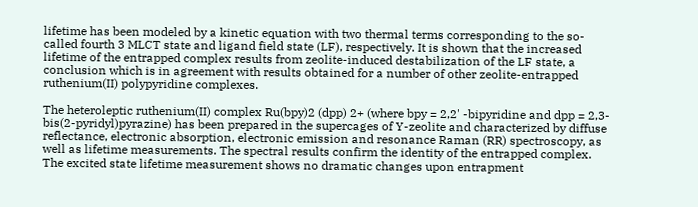lifetime has been modeled by a kinetic equation with two thermal terms corresponding to the so-called fourth 3 MLCT state and ligand field state (LF), respectively. It is shown that the increased lifetime of the entrapped complex results from zeolite-induced destabilization of the LF state, a conclusion which is in agreement with results obtained for a number of other zeolite-entrapped ruthenium(II) polypyridine complexes.

The heteroleptic ruthenium(II) complex Ru(bpy)2 (dpp) 2+ (where bpy = 2,2' -bipyridine and dpp = 2,3-bis(2-pyridyl)pyrazine) has been prepared in the supercages of Y-zeolite and characterized by diffuse reflectance, electronic absorption, electronic emission and resonance Raman (RR) spectroscopy, as well as lifetime measurements. The spectral results confirm the identity of the entrapped complex. The excited state lifetime measurement shows no dramatic changes upon entrapment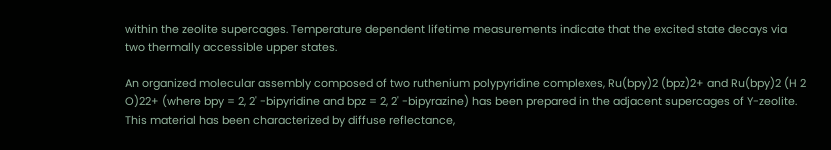within the zeolite supercages. Temperature dependent lifetime measurements indicate that the excited state decays via two thermally accessible upper states.

An organized molecular assembly composed of two ruthenium polypyridine complexes, Ru(bpy)2 (bpz)2+ and Ru(bpy)2 (H 2 O)22+ (where bpy = 2, 2' -bipyridine and bpz = 2, 2' -bipyrazine) has been prepared in the adjacent supercages of Y-zeolite. This material has been characterized by diffuse reflectance,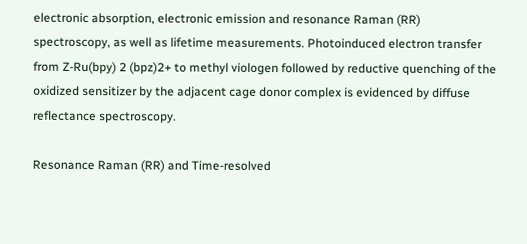electronic absorption, electronic emission and resonance Raman (RR) spectroscopy, as well as lifetime measurements. Photoinduced electron transfer from Z-Ru(bpy) 2 (bpz)2+ to methyl viologen followed by reductive quenching of the oxidized sensitizer by the adjacent cage donor complex is evidenced by diffuse reflectance spectroscopy.

Resonance Raman (RR) and Time-resolved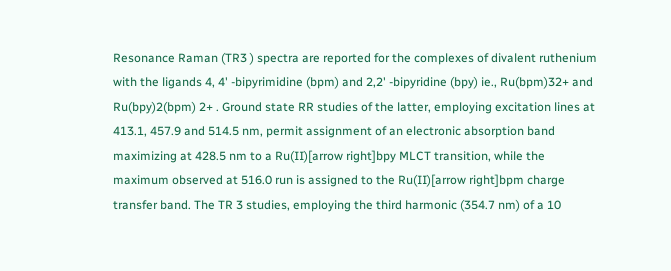Resonance Raman (TR3 ) spectra are reported for the complexes of divalent ruthenium with the ligands 4, 4' -bipyrimidine (bpm) and 2,2' -bipyridine (bpy) ie., Ru(bpm)32+ and Ru(bpy)2(bpm) 2+ . Ground state RR studies of the latter, employing excitation lines at 413.1, 457.9 and 514.5 nm, permit assignment of an electronic absorption band maximizing at 428.5 nm to a Ru(II)[arrow right]bpy MLCT transition, while the maximum observed at 516.0 run is assigned to the Ru(II)[arrow right]bpm charge transfer band. The TR 3 studies, employing the third harmonic (354.7 nm) of a 10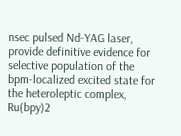nsec pulsed Nd-YAG laser, provide definitive evidence for selective population of the bpm-localized excited state for the heteroleptic complex, Ru(bpy)2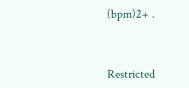(bpm)2+ .



Restricted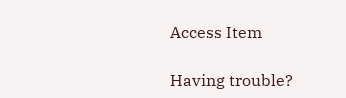Access Item

Having trouble?